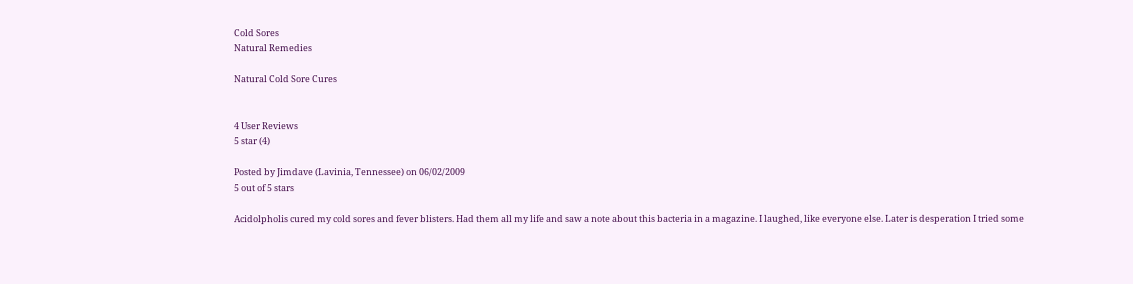Cold Sores
Natural Remedies

Natural Cold Sore Cures


4 User Reviews
5 star (4)

Posted by Jimdave (Lavinia, Tennessee) on 06/02/2009
5 out of 5 stars

Acidolpholis cured my cold sores and fever blisters. Had them all my life and saw a note about this bacteria in a magazine. I laughed, like everyone else. Later is desperation I tried some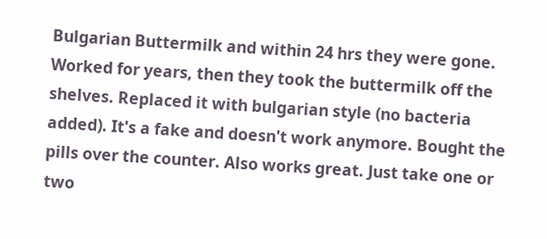Bulgarian Buttermilk and within 24 hrs they were gone. Worked for years, then they took the buttermilk off the shelves. Replaced it with bulgarian style (no bacteria added). It's a fake and doesn't work anymore. Bought the pills over the counter. Also works great. Just take one or two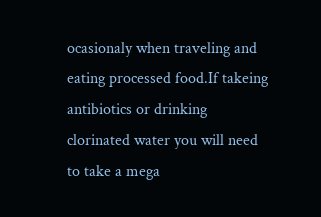ocasionaly when traveling and eating processed food.If takeing antibiotics or drinking clorinated water you will need to take a mega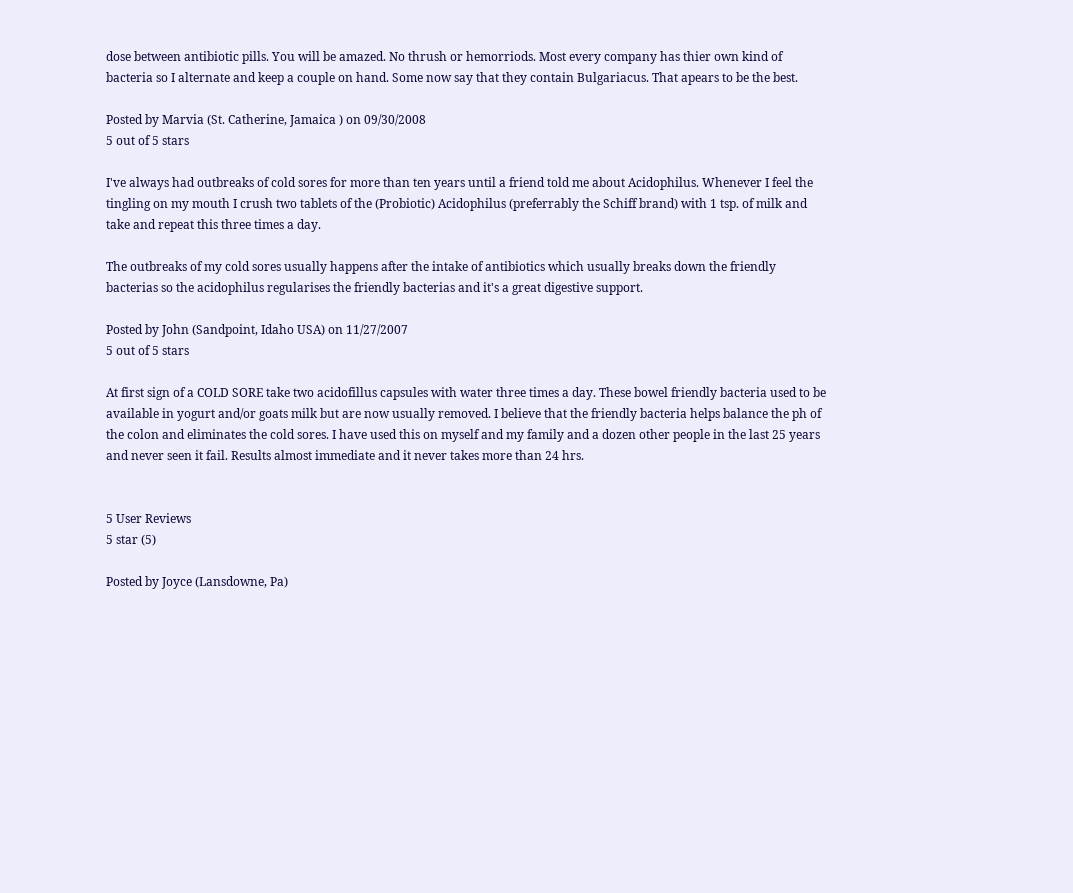dose between antibiotic pills. You will be amazed. No thrush or hemorriods. Most every company has thier own kind of bacteria so I alternate and keep a couple on hand. Some now say that they contain Bulgariacus. That apears to be the best.

Posted by Marvia (St. Catherine, Jamaica ) on 09/30/2008
5 out of 5 stars

I've always had outbreaks of cold sores for more than ten years until a friend told me about Acidophilus. Whenever I feel the tingling on my mouth I crush two tablets of the (Probiotic) Acidophilus (preferrably the Schiff brand) with 1 tsp. of milk and take and repeat this three times a day.

The outbreaks of my cold sores usually happens after the intake of antibiotics which usually breaks down the friendly bacterias so the acidophilus regularises the friendly bacterias and it's a great digestive support.

Posted by John (Sandpoint, Idaho USA) on 11/27/2007
5 out of 5 stars

At first sign of a COLD SORE take two acidofillus capsules with water three times a day. These bowel friendly bacteria used to be available in yogurt and/or goats milk but are now usually removed. I believe that the friendly bacteria helps balance the ph of the colon and eliminates the cold sores. I have used this on myself and my family and a dozen other people in the last 25 years and never seen it fail. Results almost immediate and it never takes more than 24 hrs.


5 User Reviews
5 star (5)

Posted by Joyce (Lansdowne, Pa)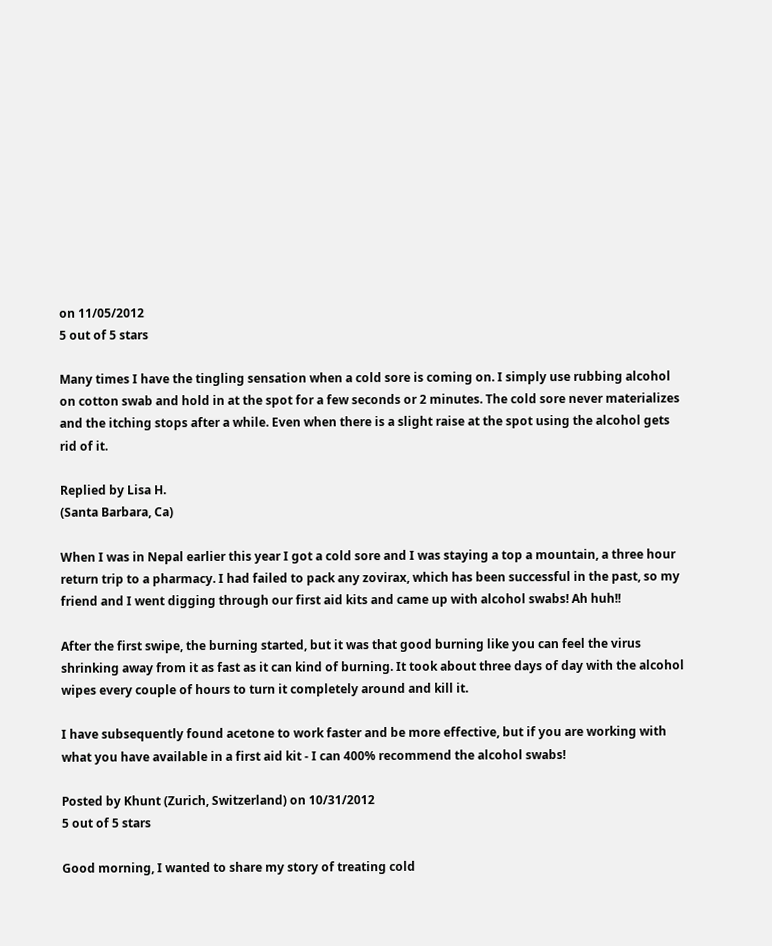on 11/05/2012
5 out of 5 stars

Many times I have the tingling sensation when a cold sore is coming on. I simply use rubbing alcohol on cotton swab and hold in at the spot for a few seconds or 2 minutes. The cold sore never materializes and the itching stops after a while. Even when there is a slight raise at the spot using the alcohol gets rid of it.

Replied by Lisa H.
(Santa Barbara, Ca)

When I was in Nepal earlier this year I got a cold sore and I was staying a top a mountain, a three hour return trip to a pharmacy. I had failed to pack any zovirax, which has been successful in the past, so my friend and I went digging through our first aid kits and came up with alcohol swabs! Ah huh!!

After the first swipe, the burning started, but it was that good burning like you can feel the virus shrinking away from it as fast as it can kind of burning. It took about three days of day with the alcohol wipes every couple of hours to turn it completely around and kill it.

I have subsequently found acetone to work faster and be more effective, but if you are working with what you have available in a first aid kit - I can 400% recommend the alcohol swabs!

Posted by Khunt (Zurich, Switzerland) on 10/31/2012
5 out of 5 stars

Good morning, I wanted to share my story of treating cold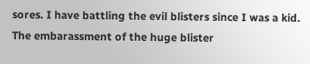sores. I have battling the evil blisters since I was a kid. The embarassment of the huge blister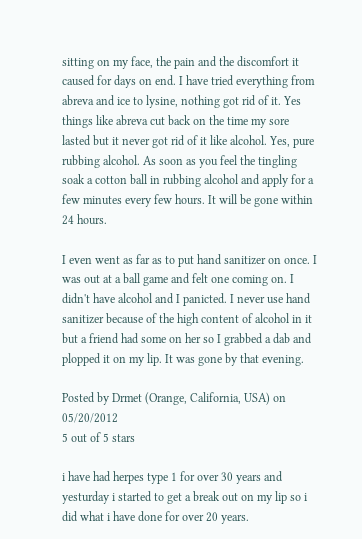sitting on my face, the pain and the discomfort it caused for days on end. I have tried everything from abreva and ice to lysine, nothing got rid of it. Yes things like abreva cut back on the time my sore lasted but it never got rid of it like alcohol. Yes, pure rubbing alcohol. As soon as you feel the tingling soak a cotton ball in rubbing alcohol and apply for a few minutes every few hours. It will be gone within 24 hours.

I even went as far as to put hand sanitizer on once. I was out at a ball game and felt one coming on. I didn't have alcohol and I panicted. I never use hand sanitizer because of the high content of alcohol in it but a friend had some on her so I grabbed a dab and plopped it on my lip. It was gone by that evening.

Posted by Drmet (Orange, California, USA) on 05/20/2012
5 out of 5 stars

i have had herpes type 1 for over 30 years and yesturday i started to get a break out on my lip so i did what i have done for over 20 years.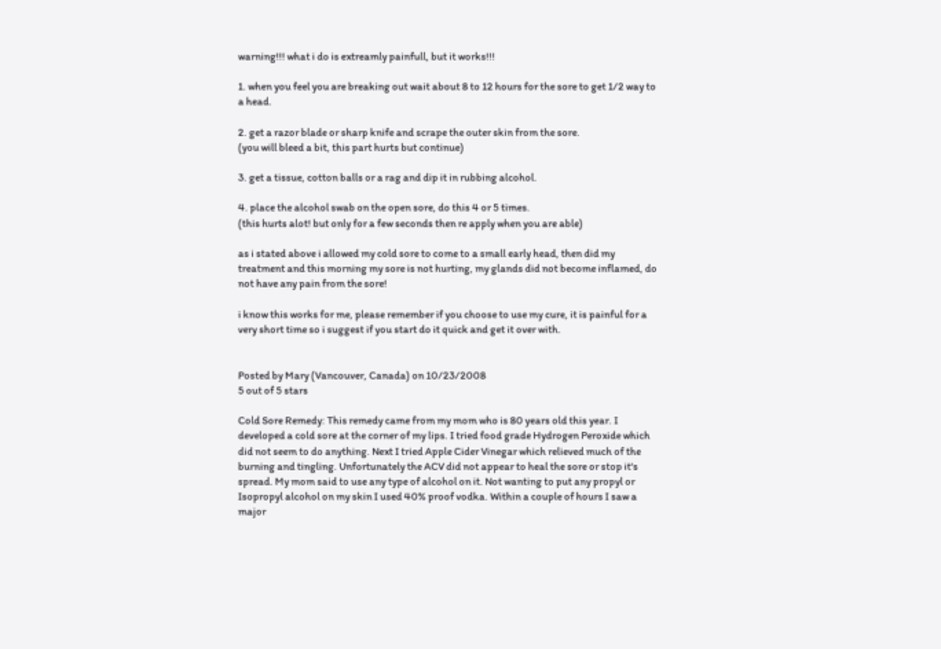warning!!! what i do is extreamly painfull, but it works!!!

1. when you feel you are breaking out wait about 8 to 12 hours for the sore to get 1/2 way to a head.

2. get a razor blade or sharp knife and scrape the outer skin from the sore.
(you will bleed a bit, this part hurts but continue)

3. get a tissue, cotton balls or a rag and dip it in rubbing alcohol.

4. place the alcohol swab on the open sore, do this 4 or 5 times.
(this hurts alot! but only for a few seconds then re apply when you are able)

as i stated above i allowed my cold sore to come to a small early head, then did my treatment and this morning my sore is not hurting, my glands did not become inflamed, do not have any pain from the sore!

i know this works for me, please remember if you choose to use my cure, it is painful for a very short time so i suggest if you start do it quick and get it over with.


Posted by Mary (Vancouver, Canada) on 10/23/2008
5 out of 5 stars

Cold Sore Remedy: This remedy came from my mom who is 80 years old this year. I developed a cold sore at the corner of my lips. I tried food grade Hydrogen Peroxide which did not seem to do anything. Next I tried Apple Cider Vinegar which relieved much of the burning and tingling. Unfortunately the ACV did not appear to heal the sore or stop it's spread. My mom said to use any type of alcohol on it. Not wanting to put any propyl or Isopropyl alcohol on my skin I used 40% proof vodka. Within a couple of hours I saw a major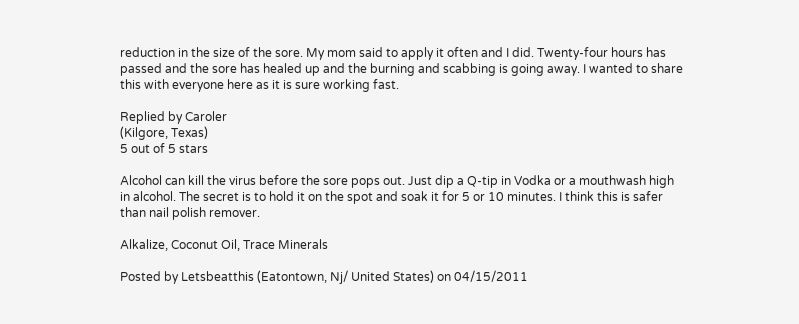reduction in the size of the sore. My mom said to apply it often and I did. Twenty-four hours has passed and the sore has healed up and the burning and scabbing is going away. I wanted to share this with everyone here as it is sure working fast.

Replied by Caroler
(Kilgore, Texas)
5 out of 5 stars

Alcohol can kill the virus before the sore pops out. Just dip a Q-tip in Vodka or a mouthwash high in alcohol. The secret is to hold it on the spot and soak it for 5 or 10 minutes. I think this is safer than nail polish remover.

Alkalize, Coconut Oil, Trace Minerals

Posted by Letsbeatthis (Eatontown, Nj/ United States) on 04/15/2011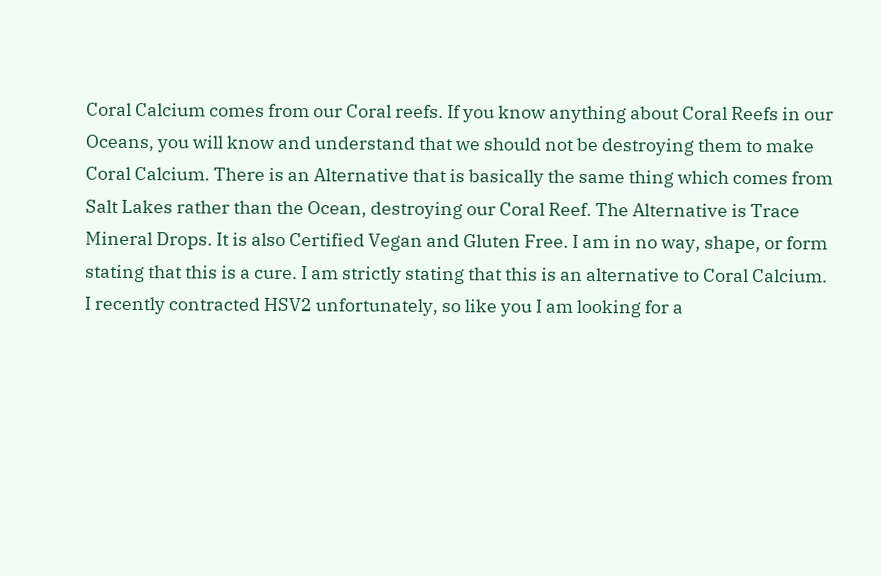Coral Calcium comes from our Coral reefs. If you know anything about Coral Reefs in our Oceans, you will know and understand that we should not be destroying them to make Coral Calcium. There is an Alternative that is basically the same thing which comes from Salt Lakes rather than the Ocean, destroying our Coral Reef. The Alternative is Trace Mineral Drops. It is also Certified Vegan and Gluten Free. I am in no way, shape, or form stating that this is a cure. I am strictly stating that this is an alternative to Coral Calcium. I recently contracted HSV2 unfortunately, so like you I am looking for a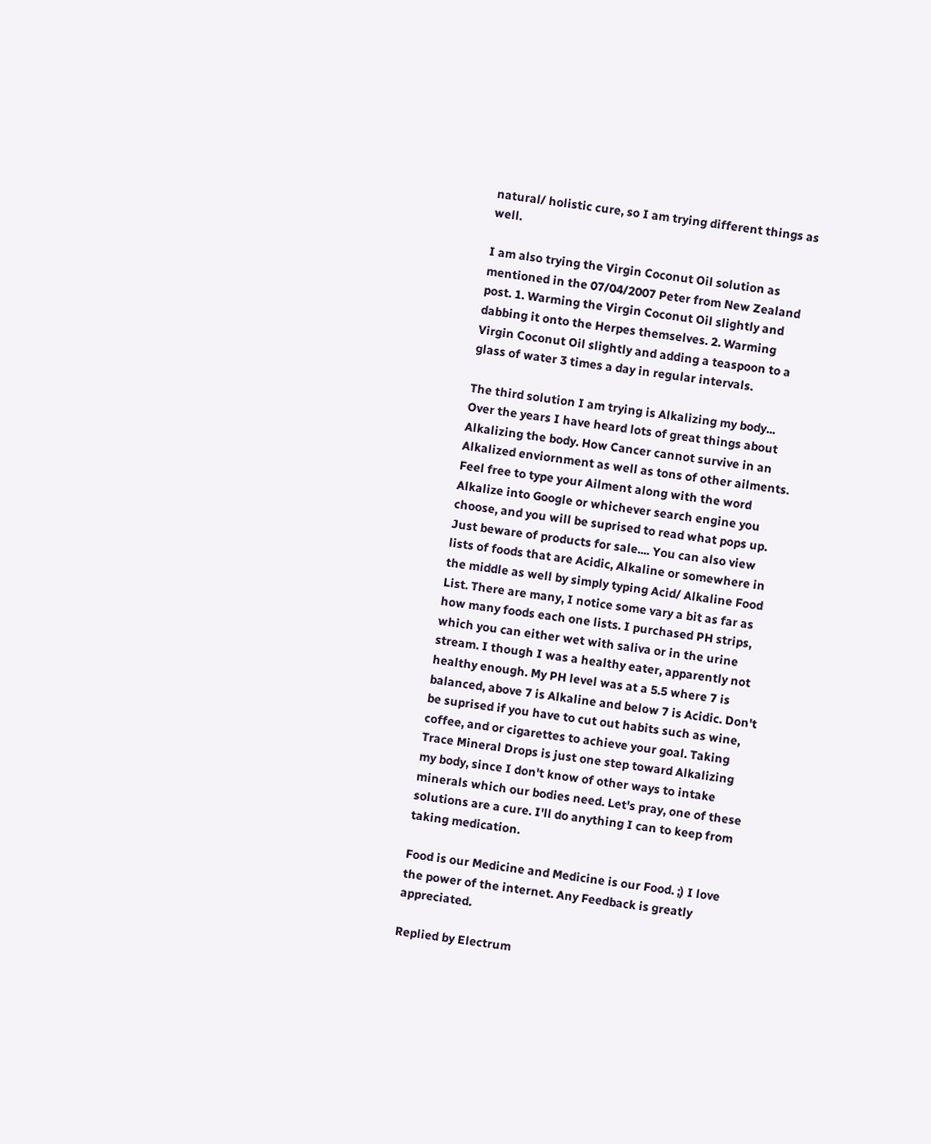natural/ holistic cure, so I am trying different things as well.

I am also trying the Virgin Coconut Oil solution as mentioned in the 07/04/2007 Peter from New Zealand post. 1. Warming the Virgin Coconut Oil slightly and dabbing it onto the Herpes themselves. 2. Warming Virgin Coconut Oil slightly and adding a teaspoon to a glass of water 3 times a day in regular intervals.

The third solution I am trying is Alkalizing my body... Over the years I have heard lots of great things about Alkalizing the body. How Cancer cannot survive in an Alkalized enviornment as well as tons of other ailments. Feel free to type your Ailment along with the word Alkalize into Google or whichever search engine you choose, and you will be suprised to read what pops up. Just beware of products for sale.... You can also view lists of foods that are Acidic, Alkaline or somewhere in the middle as well by simply typing Acid/ Alkaline Food List. There are many, I notice some vary a bit as far as how many foods each one lists. I purchased PH strips, which you can either wet with saliva or in the urine stream. I though I was a healthy eater, apparently not healthy enough. My PH level was at a 5.5 where 7 is balanced, above 7 is Alkaline and below 7 is Acidic. Don't be suprised if you have to cut out habits such as wine, coffee, and or cigarettes to achieve your goal. Taking Trace Mineral Drops is just one step toward Alkalizing my body, since I don't know of other ways to intake minerals which our bodies need. Let's pray, one of these solutions are a cure. I'll do anything I can to keep from taking medication.

Food is our Medicine and Medicine is our Food. ;) I love the power of the internet. Any Feedback is greatly appreciated.

Replied by Electrum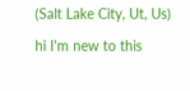(Salt Lake City, Ut, Us)

hi I'm new to this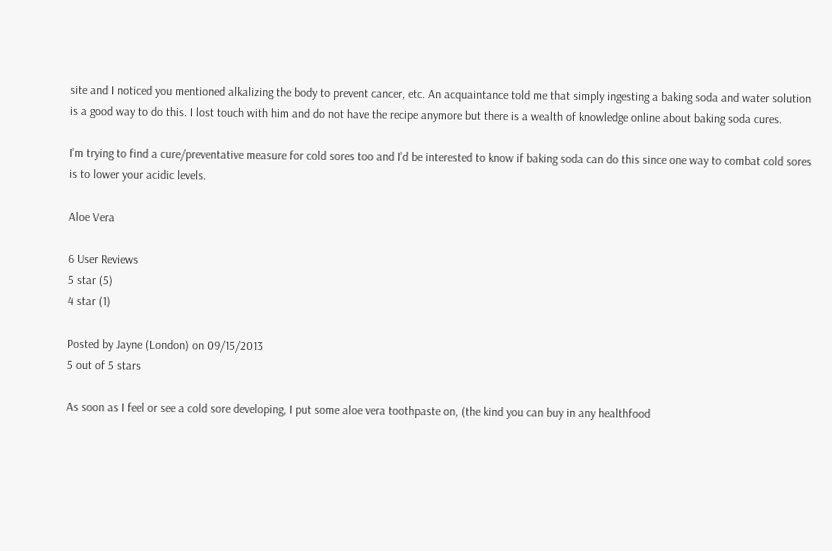site and I noticed you mentioned alkalizing the body to prevent cancer, etc. An acquaintance told me that simply ingesting a baking soda and water solution is a good way to do this. I lost touch with him and do not have the recipe anymore but there is a wealth of knowledge online about baking soda cures.

I'm trying to find a cure/preventative measure for cold sores too and I'd be interested to know if baking soda can do this since one way to combat cold sores is to lower your acidic levels.

Aloe Vera

6 User Reviews
5 star (5)
4 star (1)

Posted by Jayne (London) on 09/15/2013
5 out of 5 stars

As soon as I feel or see a cold sore developing, I put some aloe vera toothpaste on, (the kind you can buy in any healthfood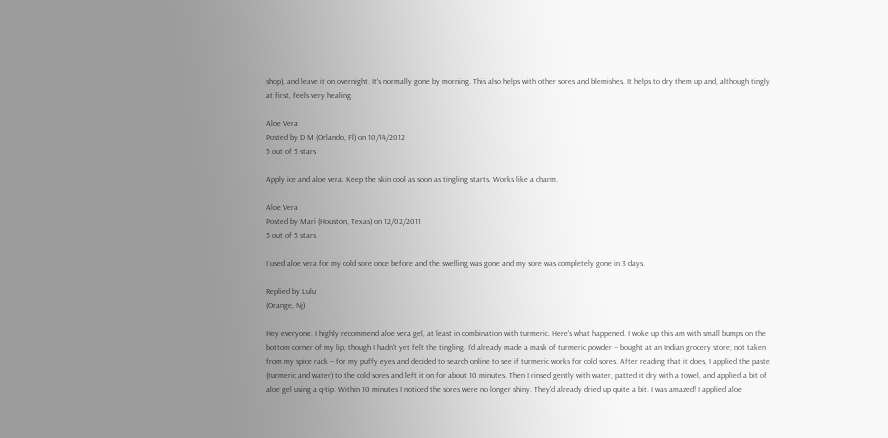shop), and leave it on overnight. It's normally gone by morning. This also helps with other sores and blemishes. It helps to dry them up and, although tingly at first, feels very healing.

Aloe Vera
Posted by D M (Orlando, Fl) on 10/14/2012
5 out of 5 stars

Apply ice and aloe vera. Keep the skin cool as soon as tingling starts. Works like a charm.

Aloe Vera
Posted by Mari (Houston, Texas) on 12/02/2011
5 out of 5 stars

I used aloe vera for my cold sore once before and the swelling was gone and my sore was completely gone in 3 days.

Replied by Lulu
(Orange, Nj)

Hey everyone. I highly recommend aloe vera gel, at least in combination with turmeric. Here's what happened. I woke up this am with small bumps on the bottom corner of my lip, though I hadn't yet felt the tingling. I'd already made a mask of turmeric powder -- bought at an Indian grocery store; not taken from my spice rack -- for my puffy eyes and decided to search online to see if turmeric works for cold sores. After reading that it does, I applied the paste (turmeric and water) to the cold sores and left it on for about 10 minutes. Then I rinsed gently with water, patted it dry with a towel, and applied a bit of aloe gel using a q-tip. Within 10 minutes I noticed the sores were no longer shiny. They'd already dried up quite a bit. I was amazed! I applied aloe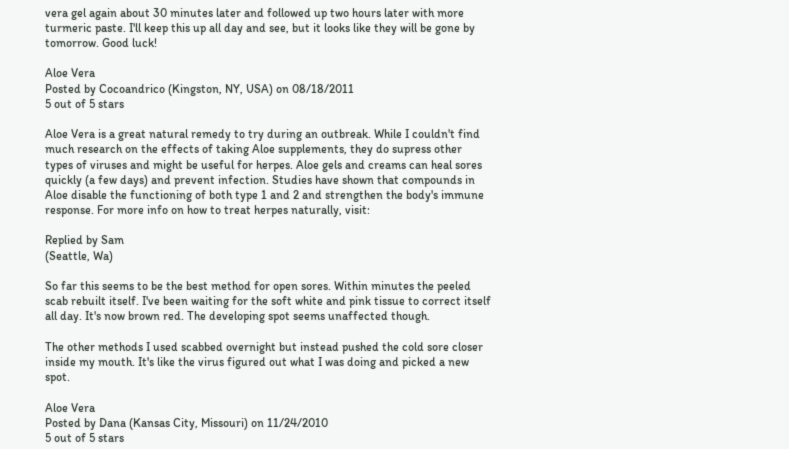vera gel again about 30 minutes later and followed up two hours later with more turmeric paste. I'll keep this up all day and see, but it looks like they will be gone by tomorrow. Good luck!

Aloe Vera
Posted by Cocoandrico (Kingston, NY, USA) on 08/18/2011
5 out of 5 stars

Aloe Vera is a great natural remedy to try during an outbreak. While I couldn't find much research on the effects of taking Aloe supplements, they do supress other types of viruses and might be useful for herpes. Aloe gels and creams can heal sores quickly (a few days) and prevent infection. Studies have shown that compounds in Aloe disable the functioning of both type 1 and 2 and strengthen the body's immune response. For more info on how to treat herpes naturally, visit:

Replied by Sam
(Seattle, Wa)

So far this seems to be the best method for open sores. Within minutes the peeled scab rebuilt itself. I've been waiting for the soft white and pink tissue to correct itself all day. It's now brown red. The developing spot seems unaffected though.

The other methods I used scabbed overnight but instead pushed the cold sore closer inside my mouth. It's like the virus figured out what I was doing and picked a new spot.

Aloe Vera
Posted by Dana (Kansas City, Missouri) on 11/24/2010
5 out of 5 stars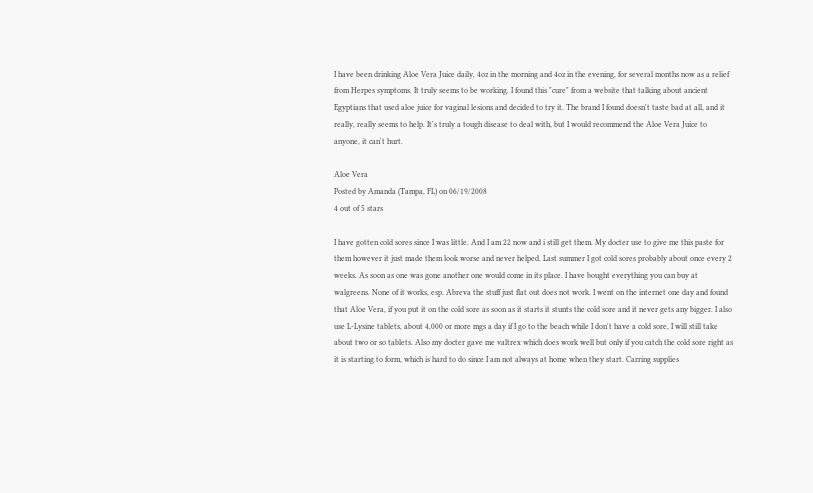I have been drinking Aloe Vera Juice daily, 4oz in the morning and 4oz in the evening, for several months now as a relief from Herpes symptoms. It truly seems to be working. I found this "cure" from a website that talking about ancient Egyptians that used aloe juice for vaginal lesions and decided to try it. The brand I found doesn't taste bad at all, and it really, really seems to help. It's truly a tough disease to deal with, but I would recommend the Aloe Vera Juice to anyone, it can't hurt.

Aloe Vera
Posted by Amanda (Tampa, FL) on 06/19/2008
4 out of 5 stars

I have gotten cold sores since I was little. And I am 22 now and i still get them. My docter use to give me this paste for them however it just made them look worse and never helped. Last summer I got cold sores probably about once every 2 weeks. As soon as one was gone another one would come in its place. I have bought everything you can buy at walgreens. None of it works, esp. Abreva the stuff just flat out does not work. I went on the internet one day and found that Aloe Vera, if you put it on the cold sore as soon as it starts it stunts the cold sore and it never gets any bigger. I also use L-Lysine tablets, about 4,000 or more mgs a day if I go to the beach while I don't have a cold sore, I will still take about two or so tablets. Also my docter gave me valtrex which does work well but only if you catch the cold sore right as it is starting to form, which is hard to do since I am not always at home when they start. Carring supplies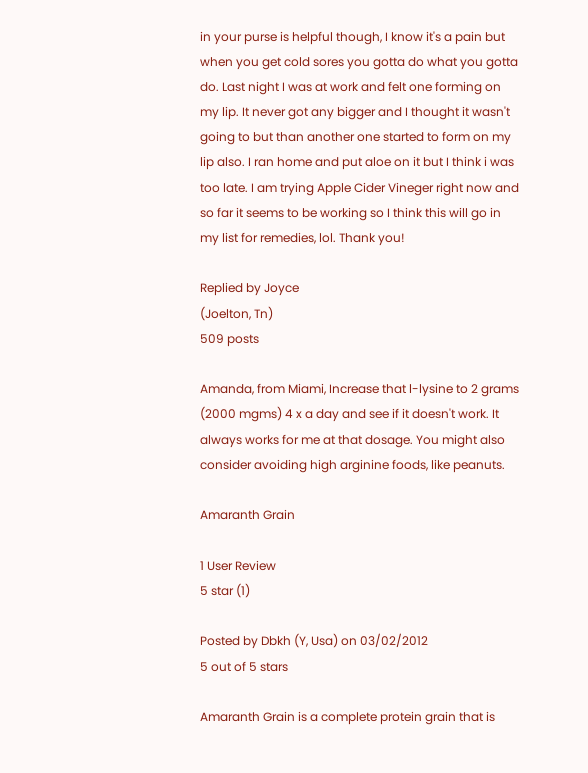in your purse is helpful though, I know it's a pain but when you get cold sores you gotta do what you gotta do. Last night I was at work and felt one forming on my lip. It never got any bigger and I thought it wasn't going to but than another one started to form on my lip also. I ran home and put aloe on it but I think i was too late. I am trying Apple Cider Vineger right now and so far it seems to be working so I think this will go in my list for remedies, lol. Thank you!

Replied by Joyce
(Joelton, Tn)
509 posts

Amanda, from Miami, Increase that l-lysine to 2 grams (2000 mgms) 4 x a day and see if it doesn't work. It always works for me at that dosage. You might also consider avoiding high arginine foods, like peanuts.

Amaranth Grain

1 User Review
5 star (1)

Posted by Dbkh (Y, Usa) on 03/02/2012
5 out of 5 stars

Amaranth Grain is a complete protein grain that is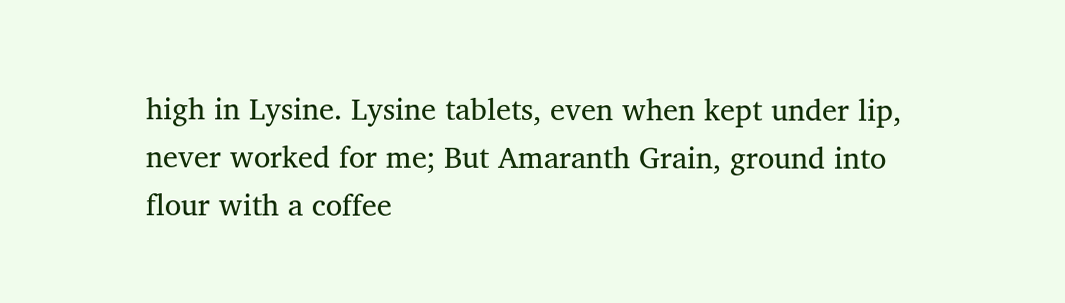high in Lysine. Lysine tablets, even when kept under lip, never worked for me; But Amaranth Grain, ground into flour with a coffee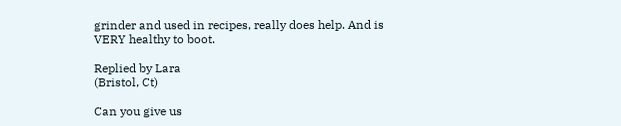grinder and used in recipes, really does help. And is VERY healthy to boot.

Replied by Lara
(Bristol, Ct)

Can you give us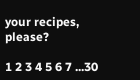your recipes, please?

1 2 3 4 5 6 7 ...30